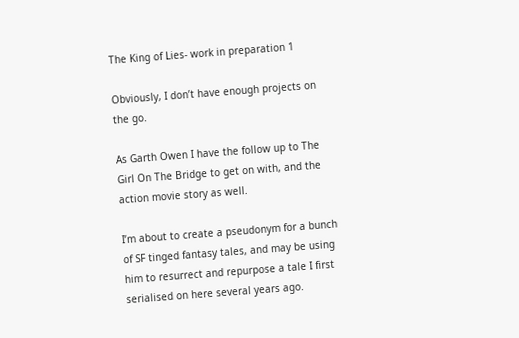The King of Lies- work in preparation 1

Obviously, I don’t have enough projects on the go.

As Garth Owen I have the follow up to The Girl On The Bridge to get on with, and the action movie story as well.

I’m about to create a pseudonym for a bunch of SF tinged fantasy tales, and may be using him to resurrect and repurpose a tale I first serialised on here several years ago.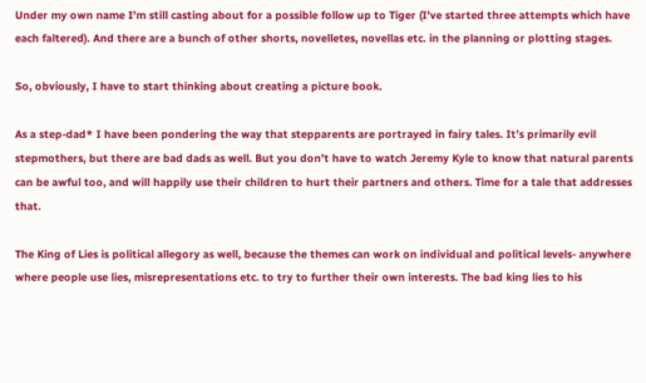Under my own name I’m still casting about for a possible follow up to Tiger (I’ve started three attempts which have each faltered). And there are a bunch of other shorts, novelletes, novellas etc. in the planning or plotting stages.

So, obviously, I have to start thinking about creating a picture book.

As a step-dad* I have been pondering the way that stepparents are portrayed in fairy tales. It’s primarily evil stepmothers, but there are bad dads as well. But you don’t have to watch Jeremy Kyle to know that natural parents can be awful too, and will happily use their children to hurt their partners and others. Time for a tale that addresses that.

The King of Lies is political allegory as well, because the themes can work on individual and political levels- anywhere where people use lies, misrepresentations etc. to try to further their own interests. The bad king lies to his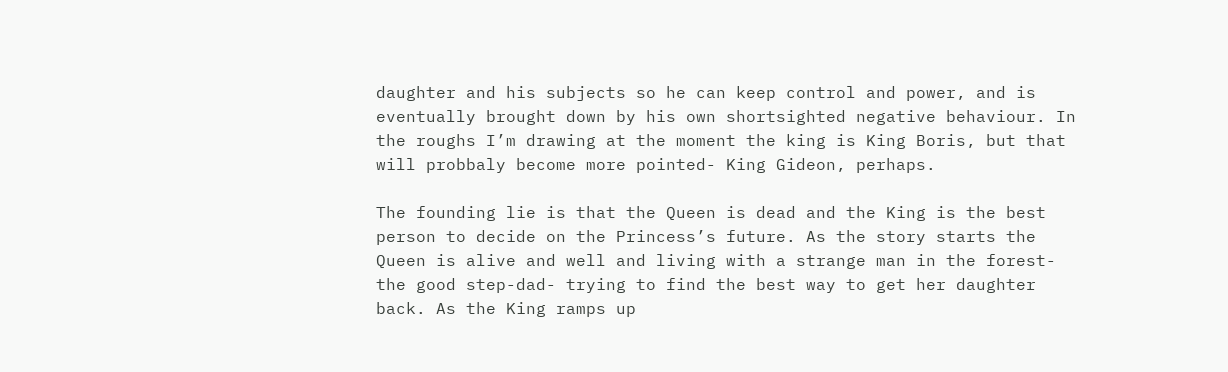daughter and his subjects so he can keep control and power, and is eventually brought down by his own shortsighted negative behaviour. In the roughs I’m drawing at the moment the king is King Boris, but that will probbaly become more pointed- King Gideon, perhaps.

The founding lie is that the Queen is dead and the King is the best person to decide on the Princess’s future. As the story starts the Queen is alive and well and living with a strange man in the forest- the good step-dad- trying to find the best way to get her daughter back. As the King ramps up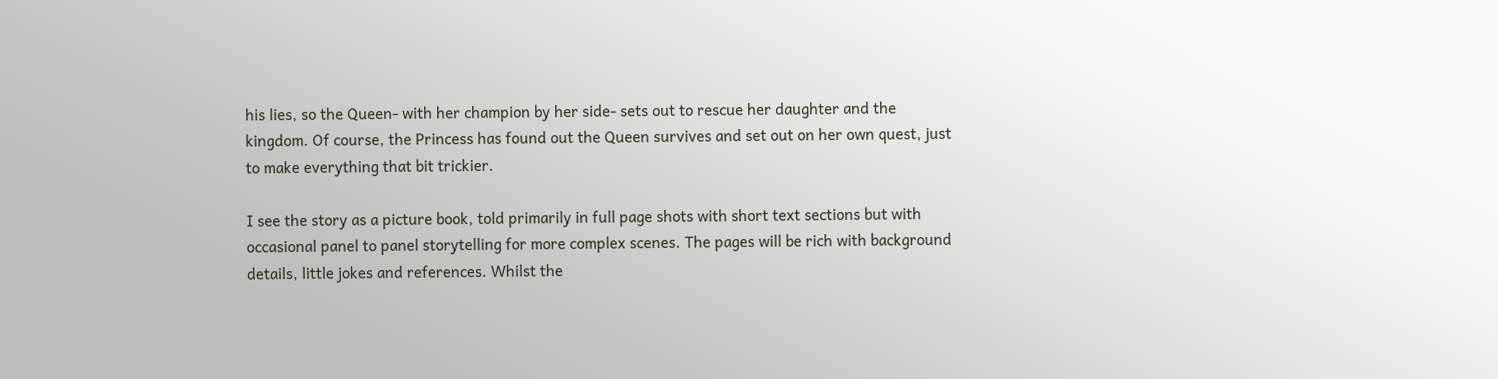his lies, so the Queen- with her champion by her side- sets out to rescue her daughter and the kingdom. Of course, the Princess has found out the Queen survives and set out on her own quest, just to make everything that bit trickier.

I see the story as a picture book, told primarily in full page shots with short text sections but with occasional panel to panel storytelling for more complex scenes. The pages will be rich with background details, little jokes and references. Whilst the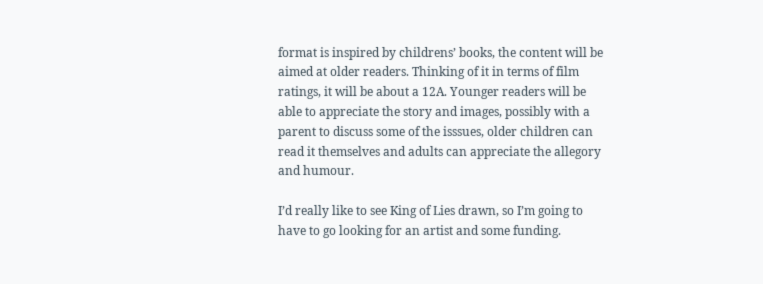format is inspired by childrens’ books, the content will be aimed at older readers. Thinking of it in terms of film ratings, it will be about a 12A. Younger readers will be able to appreciate the story and images, possibly with a parent to discuss some of the isssues, older children can read it themselves and adults can appreciate the allegory and humour.

I’d really like to see King of Lies drawn, so I’m going to have to go looking for an artist and some funding.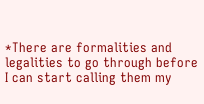*There are formalities and legalities to go through before I can start calling them my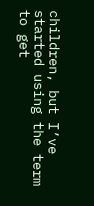children, but I’ve started using the term to get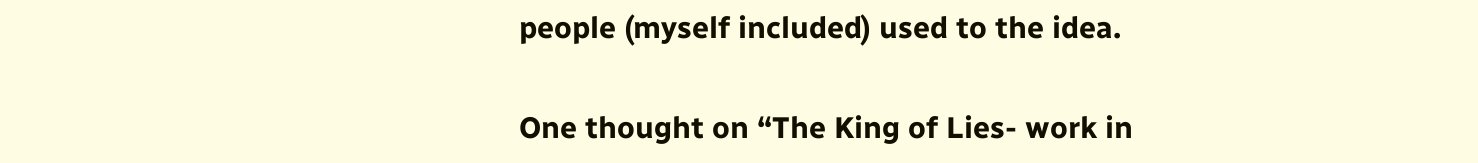people (myself included) used to the idea.

One thought on “The King of Lies- work in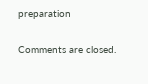preparation

Comments are closed.